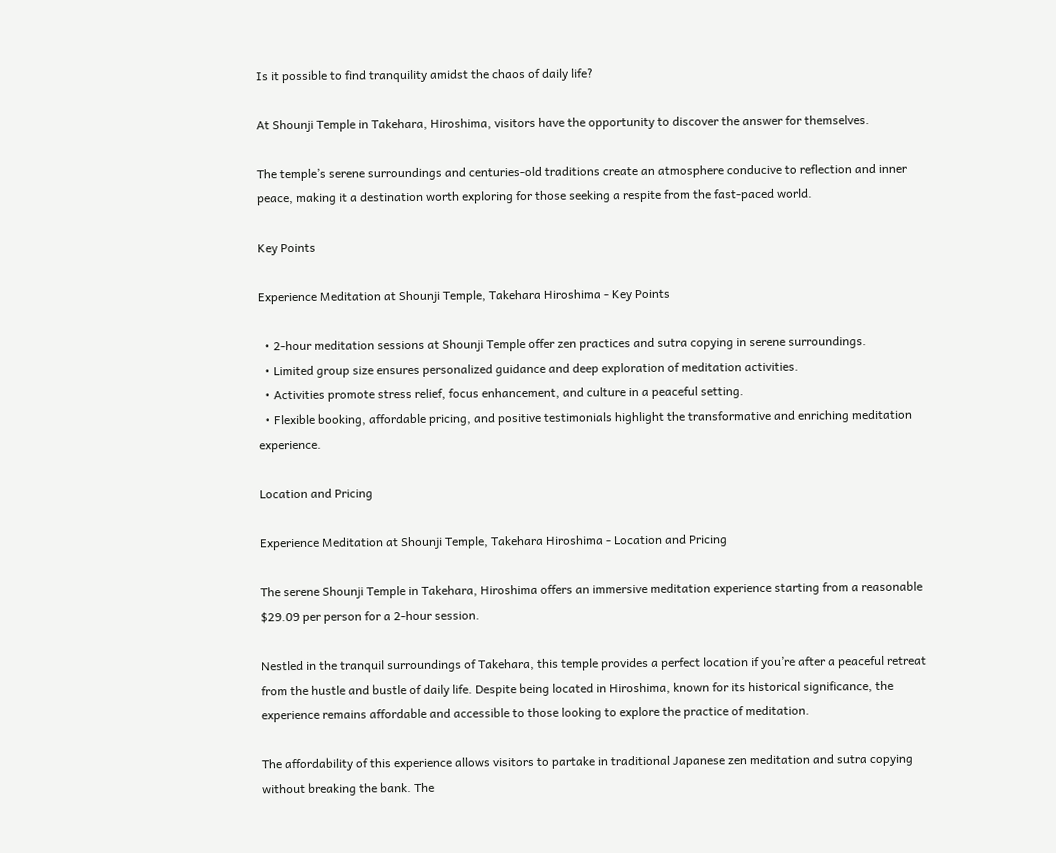Is it possible to find tranquility amidst the chaos of daily life?

At Shounji Temple in Takehara, Hiroshima, visitors have the opportunity to discover the answer for themselves.

The temple’s serene surroundings and centuries-old traditions create an atmosphere conducive to reflection and inner peace, making it a destination worth exploring for those seeking a respite from the fast-paced world.

Key Points

Experience Meditation at Shounji Temple, Takehara Hiroshima - Key Points

  • 2-hour meditation sessions at Shounji Temple offer zen practices and sutra copying in serene surroundings.
  • Limited group size ensures personalized guidance and deep exploration of meditation activities.
  • Activities promote stress relief, focus enhancement, and culture in a peaceful setting.
  • Flexible booking, affordable pricing, and positive testimonials highlight the transformative and enriching meditation experience.

Location and Pricing

Experience Meditation at Shounji Temple, Takehara Hiroshima - Location and Pricing

The serene Shounji Temple in Takehara, Hiroshima offers an immersive meditation experience starting from a reasonable $29.09 per person for a 2-hour session.

Nestled in the tranquil surroundings of Takehara, this temple provides a perfect location if you’re after a peaceful retreat from the hustle and bustle of daily life. Despite being located in Hiroshima, known for its historical significance, the experience remains affordable and accessible to those looking to explore the practice of meditation.

The affordability of this experience allows visitors to partake in traditional Japanese zen meditation and sutra copying without breaking the bank. The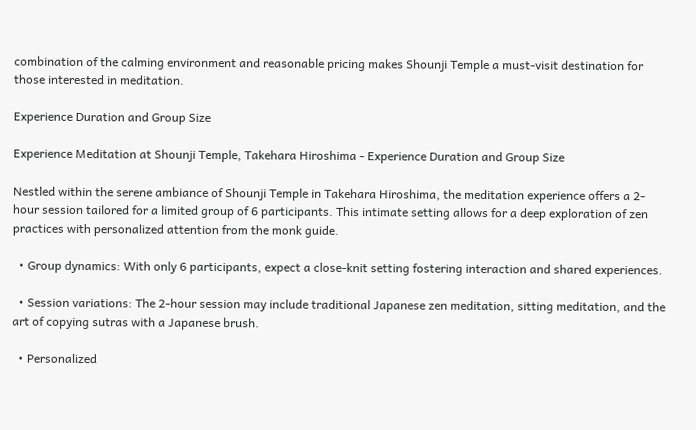combination of the calming environment and reasonable pricing makes Shounji Temple a must-visit destination for those interested in meditation.

Experience Duration and Group Size

Experience Meditation at Shounji Temple, Takehara Hiroshima - Experience Duration and Group Size

Nestled within the serene ambiance of Shounji Temple in Takehara Hiroshima, the meditation experience offers a 2-hour session tailored for a limited group of 6 participants. This intimate setting allows for a deep exploration of zen practices with personalized attention from the monk guide.

  • Group dynamics: With only 6 participants, expect a close-knit setting fostering interaction and shared experiences.

  • Session variations: The 2-hour session may include traditional Japanese zen meditation, sitting meditation, and the art of copying sutras with a Japanese brush.

  • Personalized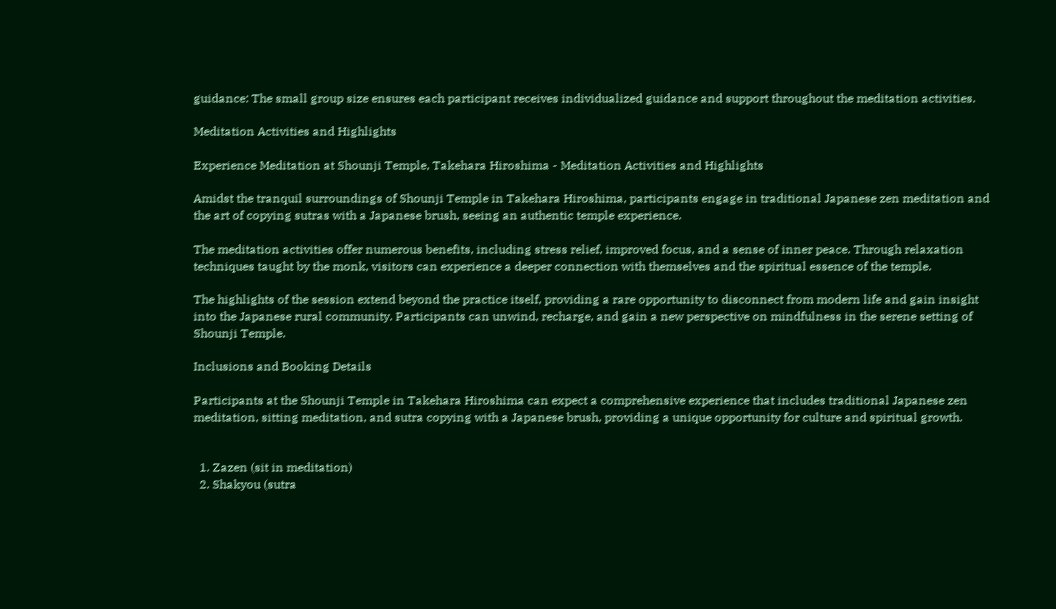guidance: The small group size ensures each participant receives individualized guidance and support throughout the meditation activities.

Meditation Activities and Highlights

Experience Meditation at Shounji Temple, Takehara Hiroshima - Meditation Activities and Highlights

Amidst the tranquil surroundings of Shounji Temple in Takehara Hiroshima, participants engage in traditional Japanese zen meditation and the art of copying sutras with a Japanese brush, seeing an authentic temple experience.

The meditation activities offer numerous benefits, including stress relief, improved focus, and a sense of inner peace. Through relaxation techniques taught by the monk, visitors can experience a deeper connection with themselves and the spiritual essence of the temple.

The highlights of the session extend beyond the practice itself, providing a rare opportunity to disconnect from modern life and gain insight into the Japanese rural community. Participants can unwind, recharge, and gain a new perspective on mindfulness in the serene setting of Shounji Temple.

Inclusions and Booking Details

Participants at the Shounji Temple in Takehara Hiroshima can expect a comprehensive experience that includes traditional Japanese zen meditation, sitting meditation, and sutra copying with a Japanese brush, providing a unique opportunity for culture and spiritual growth.


  1. Zazen (sit in meditation)
  2. Shakyou (sutra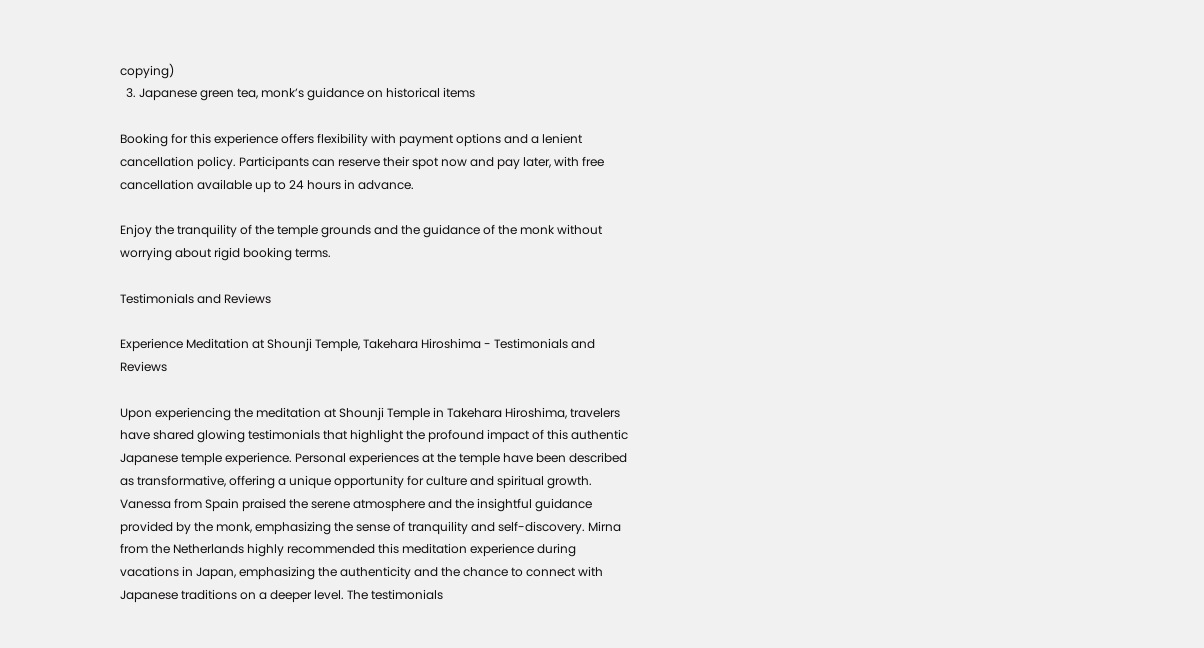copying)
  3. Japanese green tea, monk’s guidance on historical items

Booking for this experience offers flexibility with payment options and a lenient cancellation policy. Participants can reserve their spot now and pay later, with free cancellation available up to 24 hours in advance.

Enjoy the tranquility of the temple grounds and the guidance of the monk without worrying about rigid booking terms.

Testimonials and Reviews

Experience Meditation at Shounji Temple, Takehara Hiroshima - Testimonials and Reviews

Upon experiencing the meditation at Shounji Temple in Takehara Hiroshima, travelers have shared glowing testimonials that highlight the profound impact of this authentic Japanese temple experience. Personal experiences at the temple have been described as transformative, offering a unique opportunity for culture and spiritual growth. Vanessa from Spain praised the serene atmosphere and the insightful guidance provided by the monk, emphasizing the sense of tranquility and self-discovery. Mirna from the Netherlands highly recommended this meditation experience during vacations in Japan, emphasizing the authenticity and the chance to connect with Japanese traditions on a deeper level. The testimonials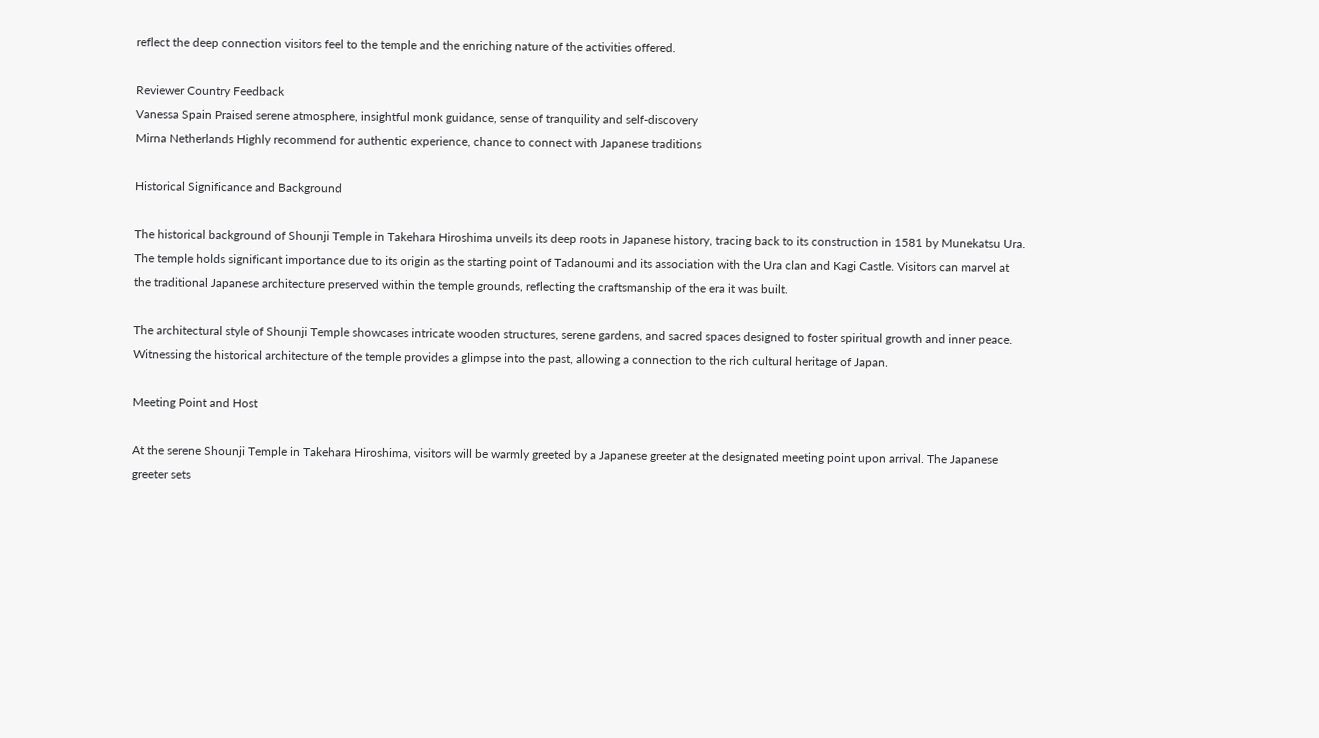reflect the deep connection visitors feel to the temple and the enriching nature of the activities offered.

Reviewer Country Feedback
Vanessa Spain Praised serene atmosphere, insightful monk guidance, sense of tranquility and self-discovery
Mirna Netherlands Highly recommend for authentic experience, chance to connect with Japanese traditions

Historical Significance and Background

The historical background of Shounji Temple in Takehara Hiroshima unveils its deep roots in Japanese history, tracing back to its construction in 1581 by Munekatsu Ura. The temple holds significant importance due to its origin as the starting point of Tadanoumi and its association with the Ura clan and Kagi Castle. Visitors can marvel at the traditional Japanese architecture preserved within the temple grounds, reflecting the craftsmanship of the era it was built.

The architectural style of Shounji Temple showcases intricate wooden structures, serene gardens, and sacred spaces designed to foster spiritual growth and inner peace. Witnessing the historical architecture of the temple provides a glimpse into the past, allowing a connection to the rich cultural heritage of Japan.

Meeting Point and Host

At the serene Shounji Temple in Takehara Hiroshima, visitors will be warmly greeted by a Japanese greeter at the designated meeting point upon arrival. The Japanese greeter sets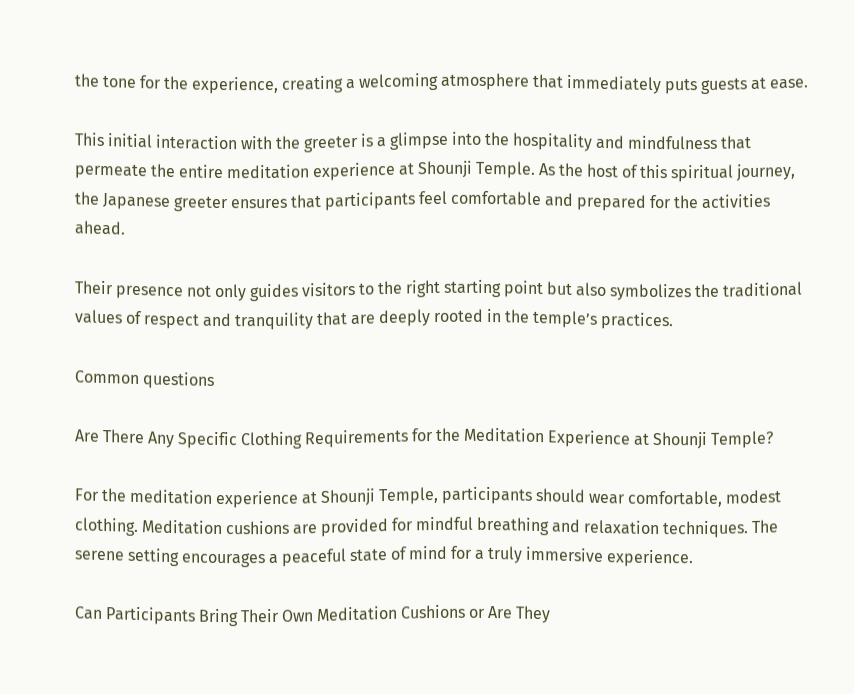the tone for the experience, creating a welcoming atmosphere that immediately puts guests at ease.

This initial interaction with the greeter is a glimpse into the hospitality and mindfulness that permeate the entire meditation experience at Shounji Temple. As the host of this spiritual journey, the Japanese greeter ensures that participants feel comfortable and prepared for the activities ahead.

Their presence not only guides visitors to the right starting point but also symbolizes the traditional values of respect and tranquility that are deeply rooted in the temple’s practices.

Common questions

Are There Any Specific Clothing Requirements for the Meditation Experience at Shounji Temple?

For the meditation experience at Shounji Temple, participants should wear comfortable, modest clothing. Meditation cushions are provided for mindful breathing and relaxation techniques. The serene setting encourages a peaceful state of mind for a truly immersive experience.

Can Participants Bring Their Own Meditation Cushions or Are They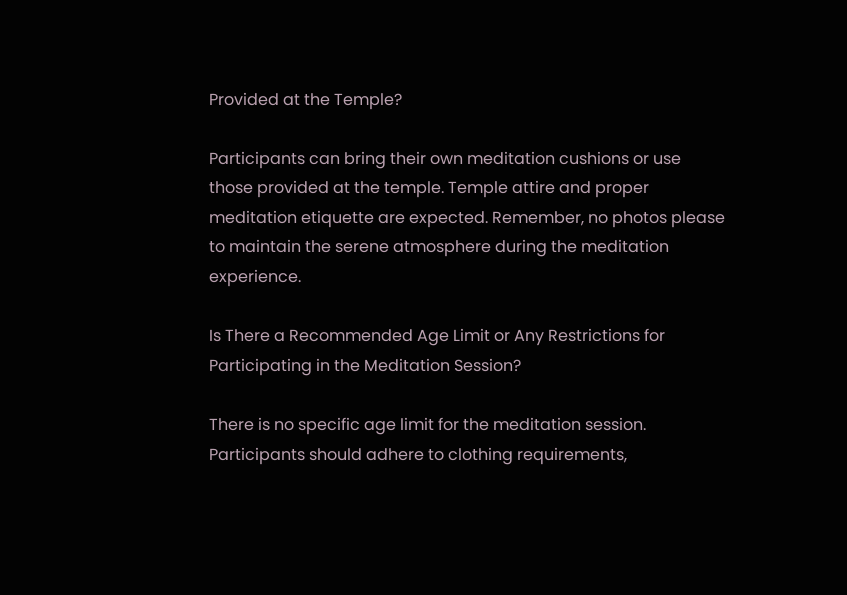Provided at the Temple?

Participants can bring their own meditation cushions or use those provided at the temple. Temple attire and proper meditation etiquette are expected. Remember, no photos please to maintain the serene atmosphere during the meditation experience.

Is There a Recommended Age Limit or Any Restrictions for Participating in the Meditation Session?

There is no specific age limit for the meditation session. Participants should adhere to clothing requirements,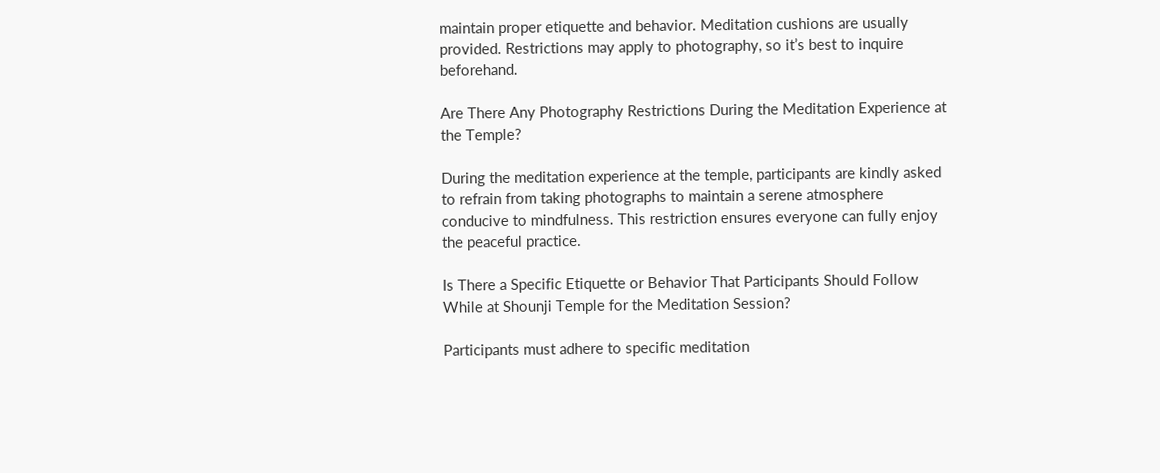maintain proper etiquette and behavior. Meditation cushions are usually provided. Restrictions may apply to photography, so it’s best to inquire beforehand.

Are There Any Photography Restrictions During the Meditation Experience at the Temple?

During the meditation experience at the temple, participants are kindly asked to refrain from taking photographs to maintain a serene atmosphere conducive to mindfulness. This restriction ensures everyone can fully enjoy the peaceful practice.

Is There a Specific Etiquette or Behavior That Participants Should Follow While at Shounji Temple for the Meditation Session?

Participants must adhere to specific meditation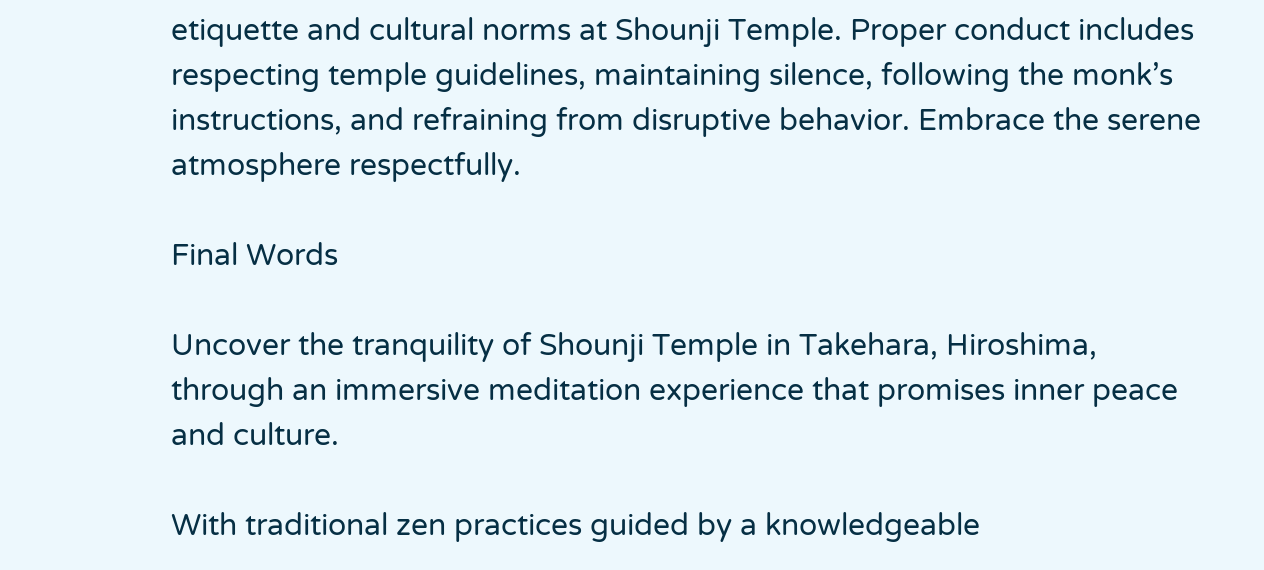etiquette and cultural norms at Shounji Temple. Proper conduct includes respecting temple guidelines, maintaining silence, following the monk’s instructions, and refraining from disruptive behavior. Embrace the serene atmosphere respectfully.

Final Words

Uncover the tranquility of Shounji Temple in Takehara, Hiroshima, through an immersive meditation experience that promises inner peace and culture.

With traditional zen practices guided by a knowledgeable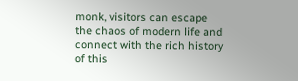monk, visitors can escape the chaos of modern life and connect with the rich history of this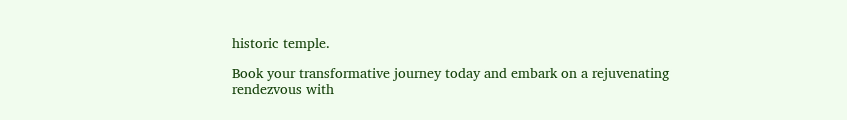historic temple.

Book your transformative journey today and embark on a rejuvenating rendezvous with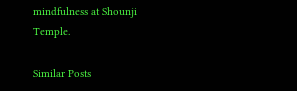mindfulness at Shounji Temple.

Similar Posts